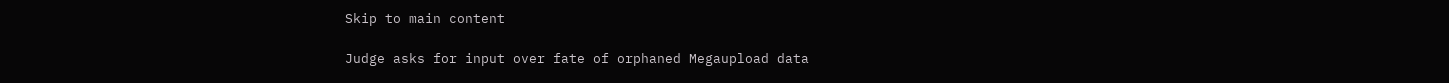Skip to main content

Judge asks for input over fate of orphaned Megaupload data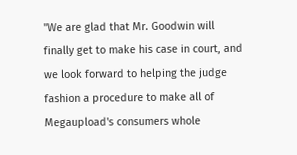"We are glad that Mr. Goodwin will finally get to make his case in court, and we look forward to helping the judge fashion a procedure to make all of Megaupload's consumers whole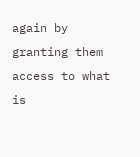again by granting them access to what is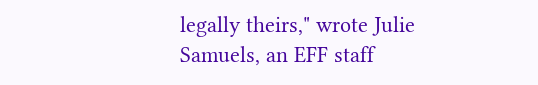legally theirs," wrote Julie Samuels, an EFF staff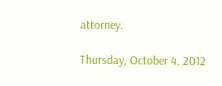attorney.

Thursday, October 4, 2012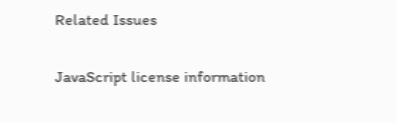Related Issues

JavaScript license information